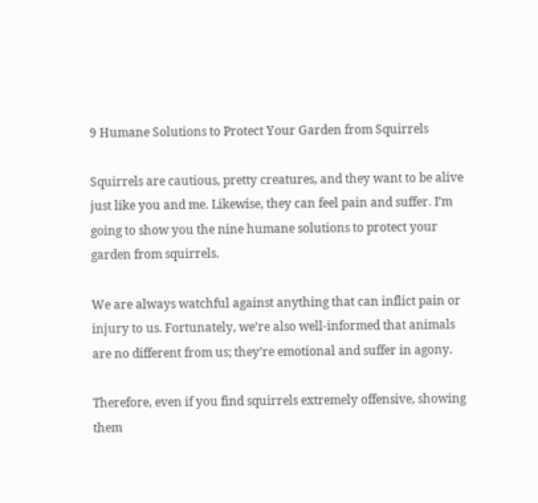9 Humane Solutions to Protect Your Garden from Squirrels

Squirrels are cautious, pretty creatures, and they want to be alive just like you and me. Likewise, they can feel pain and suffer. I’m going to show you the nine humane solutions to protect your garden from squirrels.

We are always watchful against anything that can inflict pain or injury to us. Fortunately, we’re also well-informed that animals are no different from us; they’re emotional and suffer in agony.

Therefore, even if you find squirrels extremely offensive, showing them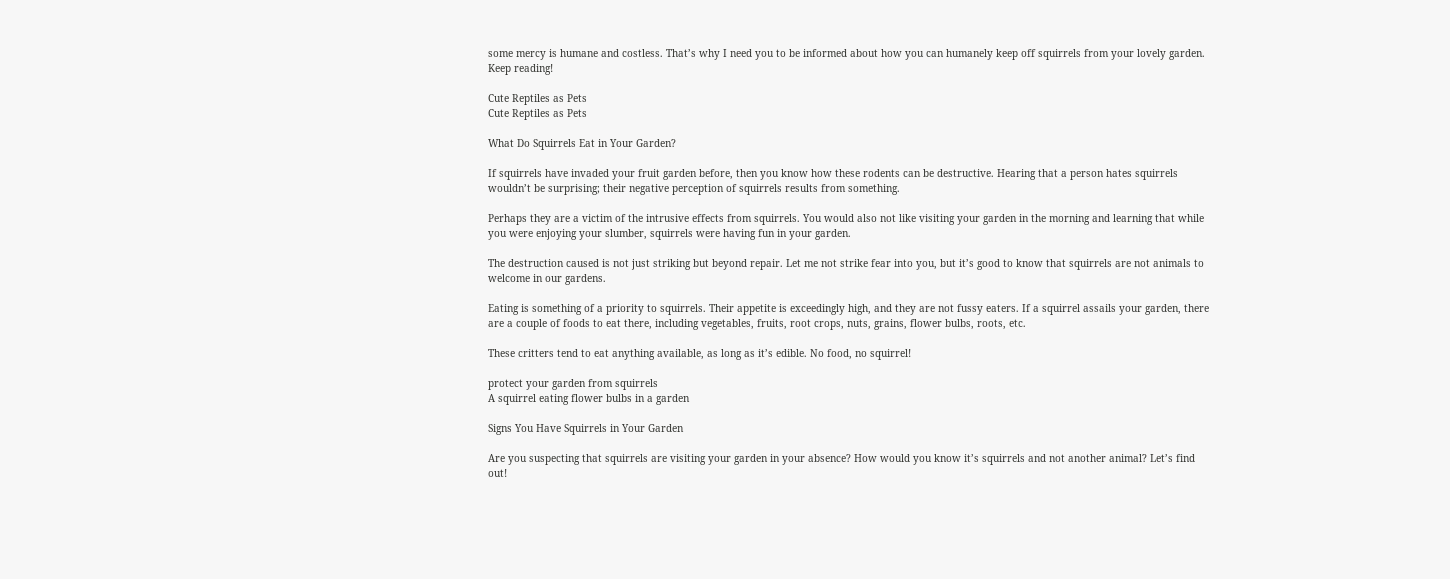some mercy is humane and costless. That’s why I need you to be informed about how you can humanely keep off squirrels from your lovely garden. Keep reading!

Cute Reptiles as Pets
Cute Reptiles as Pets

What Do Squirrels Eat in Your Garden?

If squirrels have invaded your fruit garden before, then you know how these rodents can be destructive. Hearing that a person hates squirrels wouldn’t be surprising; their negative perception of squirrels results from something.

Perhaps they are a victim of the intrusive effects from squirrels. You would also not like visiting your garden in the morning and learning that while you were enjoying your slumber, squirrels were having fun in your garden.

The destruction caused is not just striking but beyond repair. Let me not strike fear into you, but it’s good to know that squirrels are not animals to welcome in our gardens.

Eating is something of a priority to squirrels. Their appetite is exceedingly high, and they are not fussy eaters. If a squirrel assails your garden, there are a couple of foods to eat there, including vegetables, fruits, root crops, nuts, grains, flower bulbs, roots, etc.

These critters tend to eat anything available, as long as it’s edible. No food, no squirrel!

protect your garden from squirrels
A squirrel eating flower bulbs in a garden

Signs You Have Squirrels in Your Garden

Are you suspecting that squirrels are visiting your garden in your absence? How would you know it’s squirrels and not another animal? Let’s find out!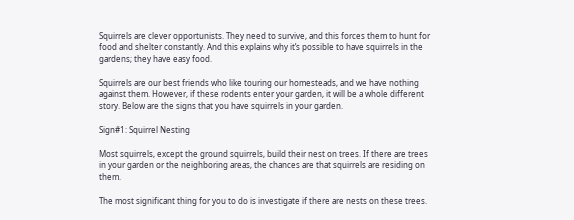Squirrels are clever opportunists. They need to survive, and this forces them to hunt for food and shelter constantly. And this explains why it’s possible to have squirrels in the gardens; they have easy food.

Squirrels are our best friends who like touring our homesteads, and we have nothing against them. However, if these rodents enter your garden, it will be a whole different story. Below are the signs that you have squirrels in your garden.

Sign#1: Squirrel Nesting

Most squirrels, except the ground squirrels, build their nest on trees. If there are trees in your garden or the neighboring areas, the chances are that squirrels are residing on them.

The most significant thing for you to do is investigate if there are nests on these trees.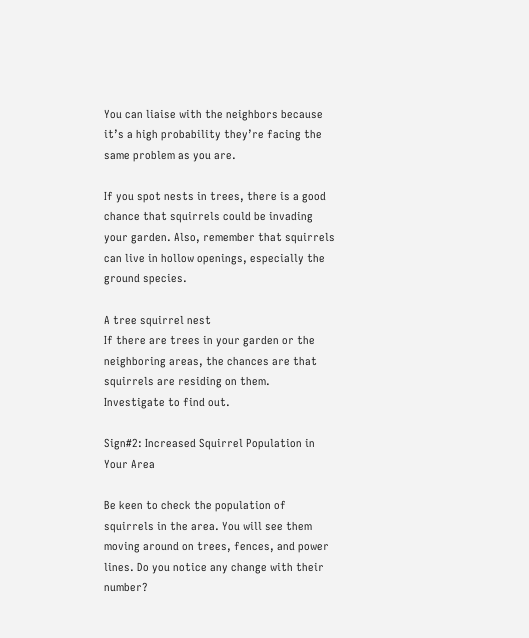You can liaise with the neighbors because it’s a high probability they’re facing the same problem as you are.

If you spot nests in trees, there is a good chance that squirrels could be invading your garden. Also, remember that squirrels can live in hollow openings, especially the ground species.

A tree squirrel nest
If there are trees in your garden or the neighboring areas, the chances are that squirrels are residing on them.
Investigate to find out.

Sign#2: Increased Squirrel Population in Your Area

Be keen to check the population of squirrels in the area. You will see them moving around on trees, fences, and power lines. Do you notice any change with their number?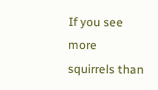If you see more squirrels than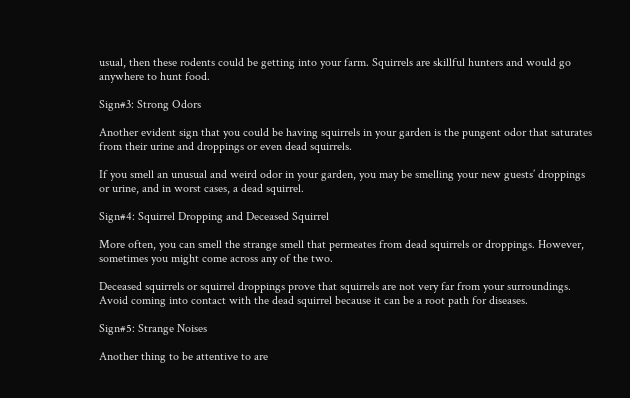usual, then these rodents could be getting into your farm. Squirrels are skillful hunters and would go anywhere to hunt food.

Sign#3: Strong Odors

Another evident sign that you could be having squirrels in your garden is the pungent odor that saturates from their urine and droppings or even dead squirrels.

If you smell an unusual and weird odor in your garden, you may be smelling your new guests’ droppings or urine, and in worst cases, a dead squirrel.

Sign#4: Squirrel Dropping and Deceased Squirrel

More often, you can smell the strange smell that permeates from dead squirrels or droppings. However, sometimes you might come across any of the two.

Deceased squirrels or squirrel droppings prove that squirrels are not very far from your surroundings. Avoid coming into contact with the dead squirrel because it can be a root path for diseases.

Sign#5: Strange Noises

Another thing to be attentive to are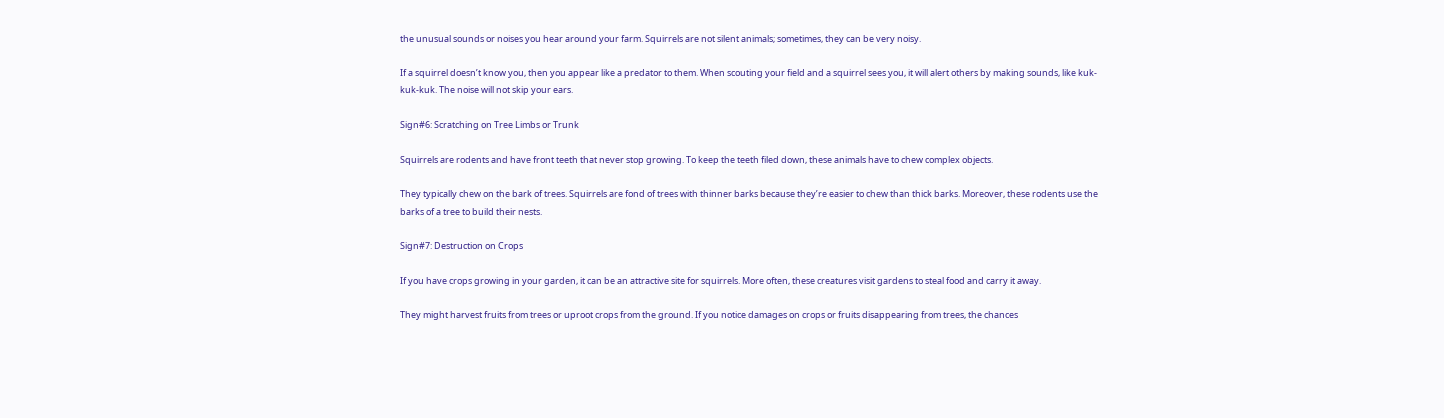the unusual sounds or noises you hear around your farm. Squirrels are not silent animals; sometimes, they can be very noisy.

If a squirrel doesn’t know you, then you appear like a predator to them. When scouting your field and a squirrel sees you, it will alert others by making sounds, like kuk-kuk-kuk. The noise will not skip your ears.

Sign#6: Scratching on Tree Limbs or Trunk

Squirrels are rodents and have front teeth that never stop growing. To keep the teeth filed down, these animals have to chew complex objects.

They typically chew on the bark of trees. Squirrels are fond of trees with thinner barks because they’re easier to chew than thick barks. Moreover, these rodents use the barks of a tree to build their nests.

Sign#7: Destruction on Crops

If you have crops growing in your garden, it can be an attractive site for squirrels. More often, these creatures visit gardens to steal food and carry it away.

They might harvest fruits from trees or uproot crops from the ground. If you notice damages on crops or fruits disappearing from trees, the chances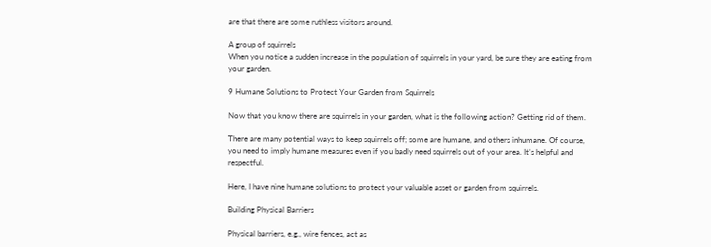are that there are some ruthless visitors around.

A group of squirrels
When you notice a sudden increase in the population of squirrels in your yard, be sure they are eating from your garden.

9 Humane Solutions to Protect Your Garden from Squirrels

Now that you know there are squirrels in your garden, what is the following action? Getting rid of them.

There are many potential ways to keep squirrels off; some are humane, and others inhumane. Of course, you need to imply humane measures even if you badly need squirrels out of your area. It’s helpful and respectful.

Here, I have nine humane solutions to protect your valuable asset or garden from squirrels.

Building Physical Barriers

Physical barriers, e.g., wire fences, act as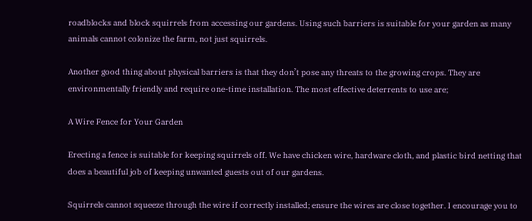roadblocks and block squirrels from accessing our gardens. Using such barriers is suitable for your garden as many animals cannot colonize the farm, not just squirrels.

Another good thing about physical barriers is that they don’t pose any threats to the growing crops. They are environmentally friendly and require one-time installation. The most effective deterrents to use are;

A Wire Fence for Your Garden

Erecting a fence is suitable for keeping squirrels off. We have chicken wire, hardware cloth, and plastic bird netting that does a beautiful job of keeping unwanted guests out of our gardens.

Squirrels cannot squeeze through the wire if correctly installed; ensure the wires are close together. I encourage you to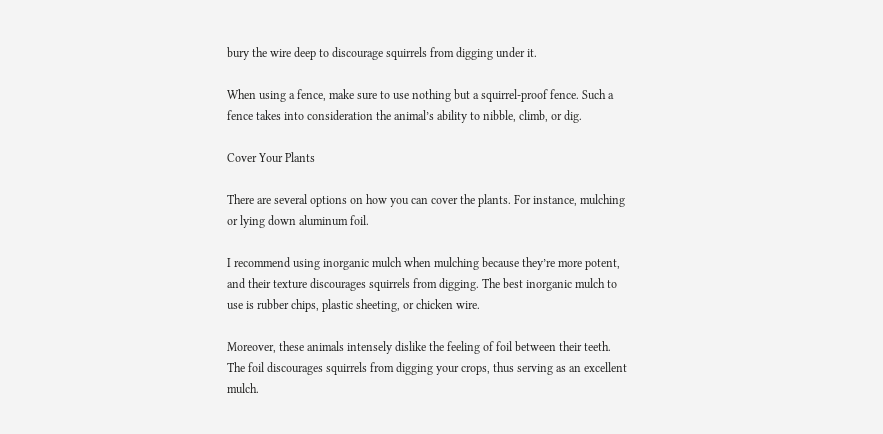bury the wire deep to discourage squirrels from digging under it.

When using a fence, make sure to use nothing but a squirrel-proof fence. Such a fence takes into consideration the animal’s ability to nibble, climb, or dig.

Cover Your Plants

There are several options on how you can cover the plants. For instance, mulching or lying down aluminum foil.

I recommend using inorganic mulch when mulching because they’re more potent, and their texture discourages squirrels from digging. The best inorganic mulch to use is rubber chips, plastic sheeting, or chicken wire.

Moreover, these animals intensely dislike the feeling of foil between their teeth. The foil discourages squirrels from digging your crops, thus serving as an excellent mulch.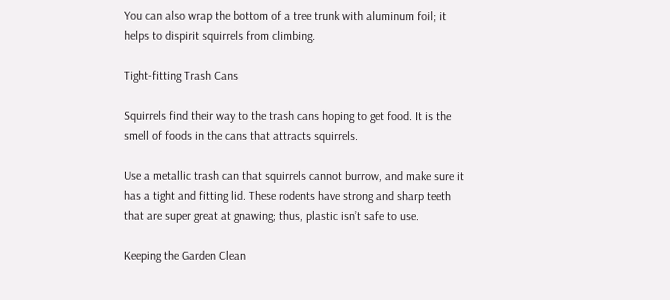You can also wrap the bottom of a tree trunk with aluminum foil; it helps to dispirit squirrels from climbing.

Tight-fitting Trash Cans

Squirrels find their way to the trash cans hoping to get food. It is the smell of foods in the cans that attracts squirrels.

Use a metallic trash can that squirrels cannot burrow, and make sure it has a tight and fitting lid. These rodents have strong and sharp teeth that are super great at gnawing; thus, plastic isn’t safe to use.

Keeping the Garden Clean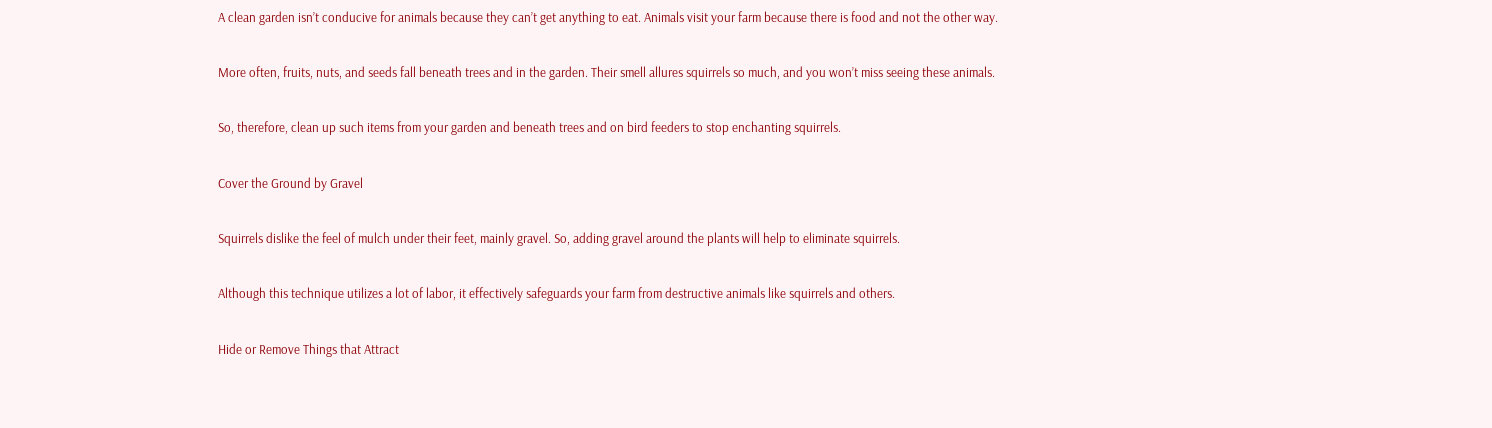A clean garden isn’t conducive for animals because they can’t get anything to eat. Animals visit your farm because there is food and not the other way.

More often, fruits, nuts, and seeds fall beneath trees and in the garden. Their smell allures squirrels so much, and you won’t miss seeing these animals.

So, therefore, clean up such items from your garden and beneath trees and on bird feeders to stop enchanting squirrels.

Cover the Ground by Gravel

Squirrels dislike the feel of mulch under their feet, mainly gravel. So, adding gravel around the plants will help to eliminate squirrels.

Although this technique utilizes a lot of labor, it effectively safeguards your farm from destructive animals like squirrels and others.

Hide or Remove Things that Attract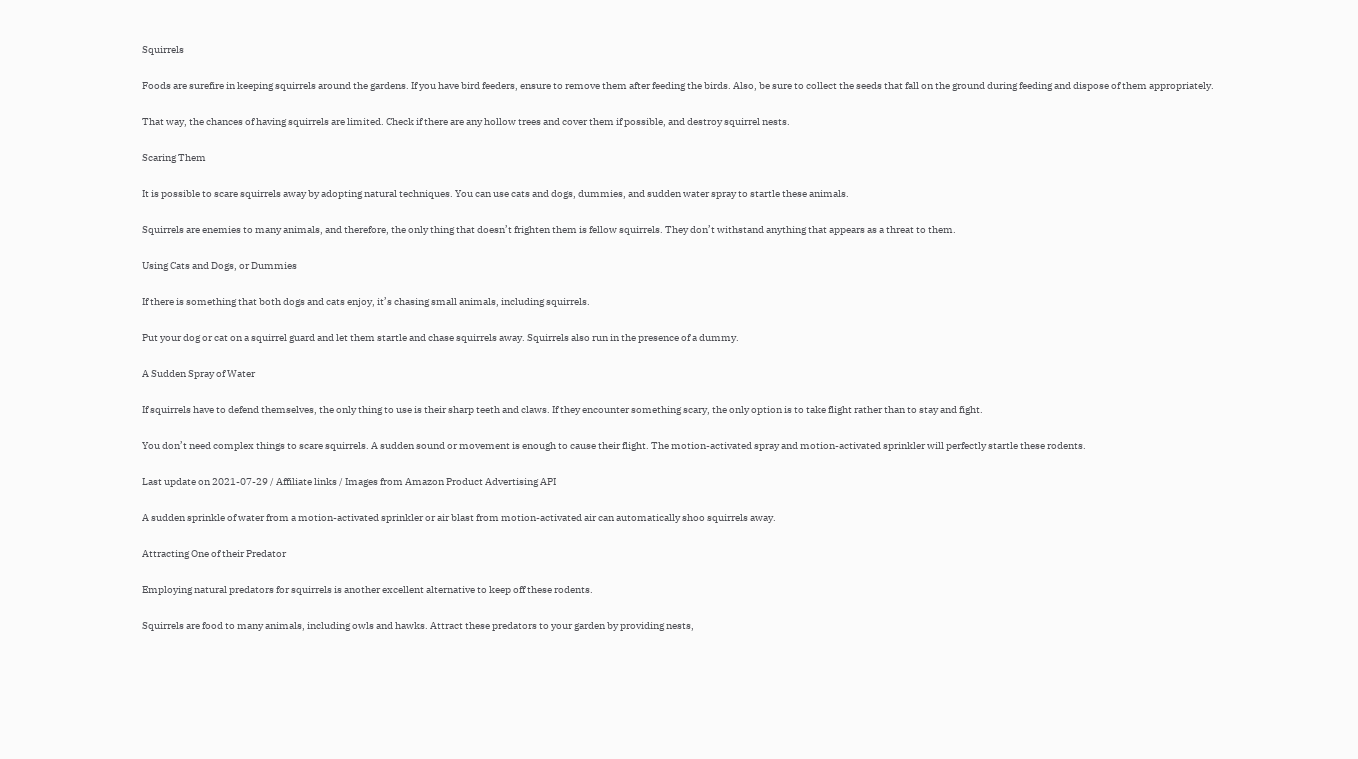Squirrels

Foods are surefire in keeping squirrels around the gardens. If you have bird feeders, ensure to remove them after feeding the birds. Also, be sure to collect the seeds that fall on the ground during feeding and dispose of them appropriately.

That way, the chances of having squirrels are limited. Check if there are any hollow trees and cover them if possible, and destroy squirrel nests.

Scaring Them

It is possible to scare squirrels away by adopting natural techniques. You can use cats and dogs, dummies, and sudden water spray to startle these animals.

Squirrels are enemies to many animals, and therefore, the only thing that doesn’t frighten them is fellow squirrels. They don’t withstand anything that appears as a threat to them.

Using Cats and Dogs, or Dummies

If there is something that both dogs and cats enjoy, it’s chasing small animals, including squirrels.

Put your dog or cat on a squirrel guard and let them startle and chase squirrels away. Squirrels also run in the presence of a dummy.

A Sudden Spray of Water

If squirrels have to defend themselves, the only thing to use is their sharp teeth and claws. If they encounter something scary, the only option is to take flight rather than to stay and fight.

You don’t need complex things to scare squirrels. A sudden sound or movement is enough to cause their flight. The motion-activated spray and motion-activated sprinkler will perfectly startle these rodents.

Last update on 2021-07-29 / Affiliate links / Images from Amazon Product Advertising API

A sudden sprinkle of water from a motion-activated sprinkler or air blast from motion-activated air can automatically shoo squirrels away.

Attracting One of their Predator

Employing natural predators for squirrels is another excellent alternative to keep off these rodents.

Squirrels are food to many animals, including owls and hawks. Attract these predators to your garden by providing nests,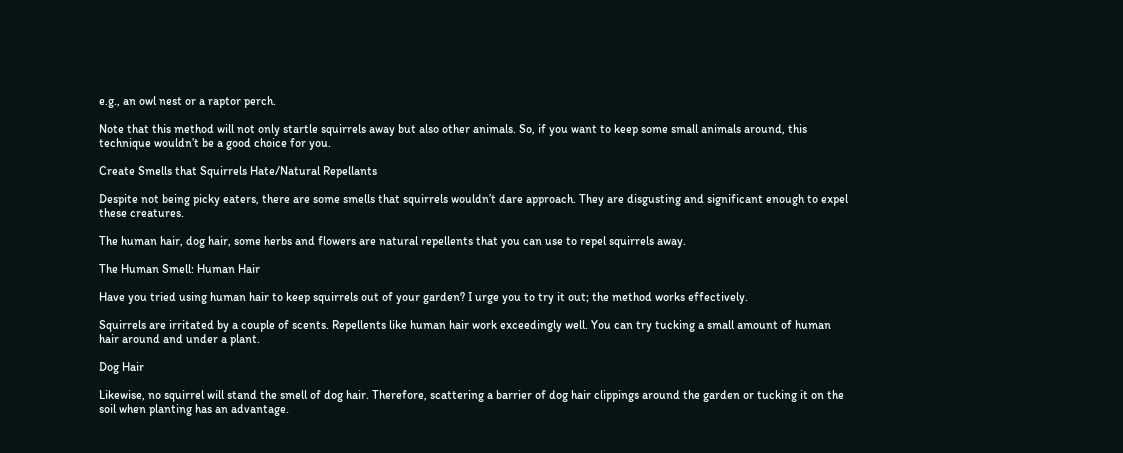e.g., an owl nest or a raptor perch.

Note that this method will not only startle squirrels away but also other animals. So, if you want to keep some small animals around, this technique wouldn’t be a good choice for you.

Create Smells that Squirrels Hate/Natural Repellants

Despite not being picky eaters, there are some smells that squirrels wouldn’t dare approach. They are disgusting and significant enough to expel these creatures.

The human hair, dog hair, some herbs and flowers are natural repellents that you can use to repel squirrels away.

The Human Smell: Human Hair

Have you tried using human hair to keep squirrels out of your garden? I urge you to try it out; the method works effectively.

Squirrels are irritated by a couple of scents. Repellents like human hair work exceedingly well. You can try tucking a small amount of human hair around and under a plant.

Dog Hair

Likewise, no squirrel will stand the smell of dog hair. Therefore, scattering a barrier of dog hair clippings around the garden or tucking it on the soil when planting has an advantage.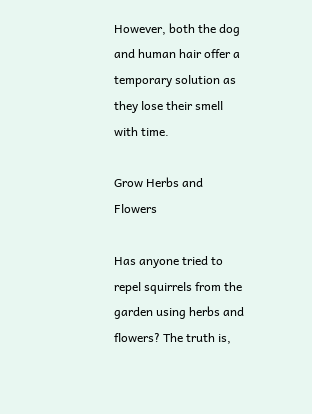However, both the dog and human hair offer a temporary solution as they lose their smell with time.

Grow Herbs and Flowers

Has anyone tried to repel squirrels from the garden using herbs and flowers? The truth is,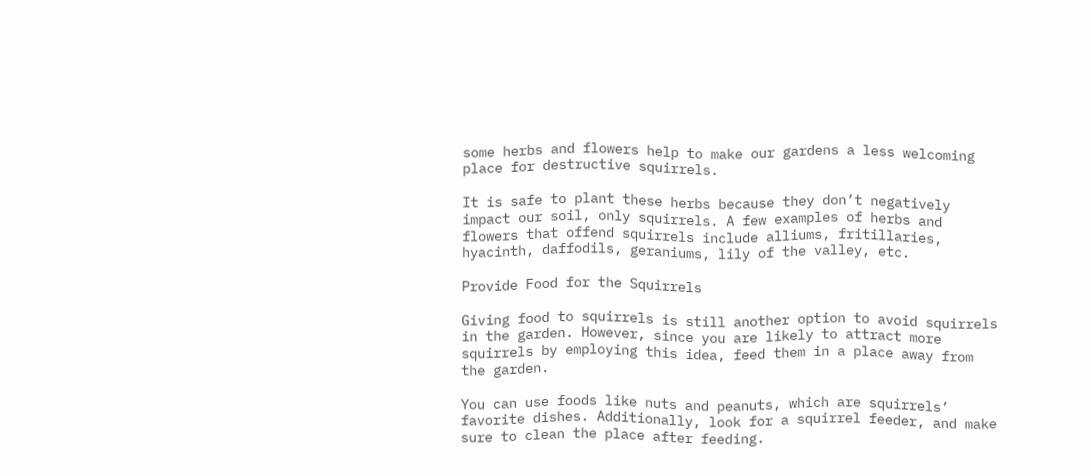some herbs and flowers help to make our gardens a less welcoming place for destructive squirrels.

It is safe to plant these herbs because they don’t negatively impact our soil, only squirrels. A few examples of herbs and flowers that offend squirrels include alliums, fritillaries, hyacinth, daffodils, geraniums, lily of the valley, etc.

Provide Food for the Squirrels

Giving food to squirrels is still another option to avoid squirrels in the garden. However, since you are likely to attract more squirrels by employing this idea, feed them in a place away from the garden.

You can use foods like nuts and peanuts, which are squirrels’ favorite dishes. Additionally, look for a squirrel feeder, and make sure to clean the place after feeding.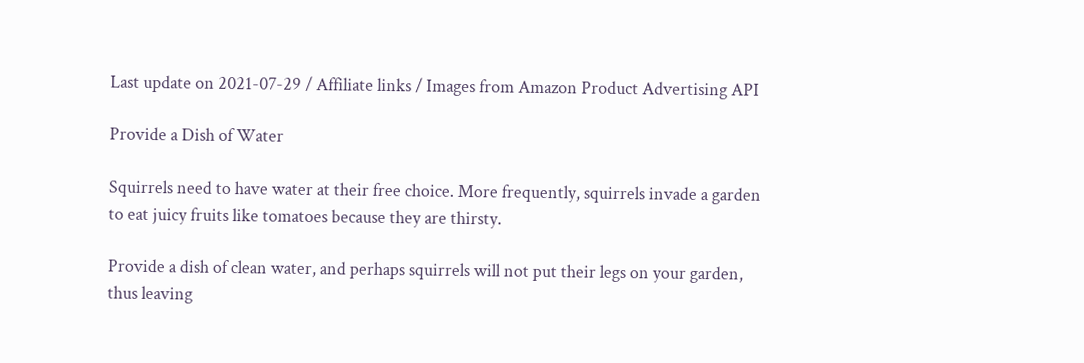Last update on 2021-07-29 / Affiliate links / Images from Amazon Product Advertising API

Provide a Dish of Water

Squirrels need to have water at their free choice. More frequently, squirrels invade a garden to eat juicy fruits like tomatoes because they are thirsty.

Provide a dish of clean water, and perhaps squirrels will not put their legs on your garden, thus leaving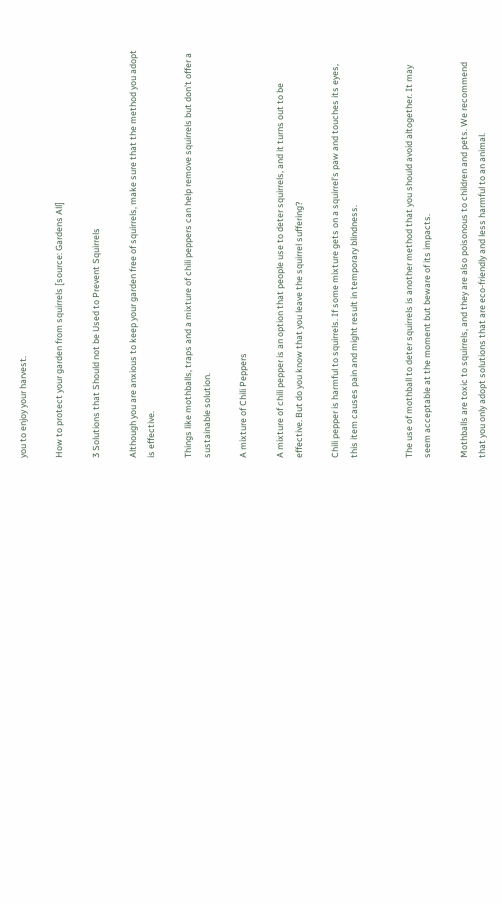you to enjoy your harvest.

How to protect your garden from squirrels [source: Gardens All]

3 Solutions that Should not be Used to Prevent Squirrels

Although you are anxious to keep your garden free of squirrels, make sure that the method you adopt is effective.

Things like mothballs, traps and a mixture of chili peppers can help remove squirrels but don’t offer a sustainable solution.

A mixture of Chili Peppers

A mixture of chili pepper is an option that people use to deter squirrels, and it turns out to be effective. But do you know that you leave the squirrel suffering?

Chili pepper is harmful to squirrels. If some mixture gets on a squirrel’s paw and touches its eyes, this item causes pain and might result in temporary blindness.


The use of mothball to deter squirrels is another method that you should avoid altogether. It may seem acceptable at the moment but beware of its impacts.

Mothballs are toxic to squirrels, and they are also poisonous to children and pets. We recommend that you only adopt solutions that are eco-friendly and less harmful to an animal.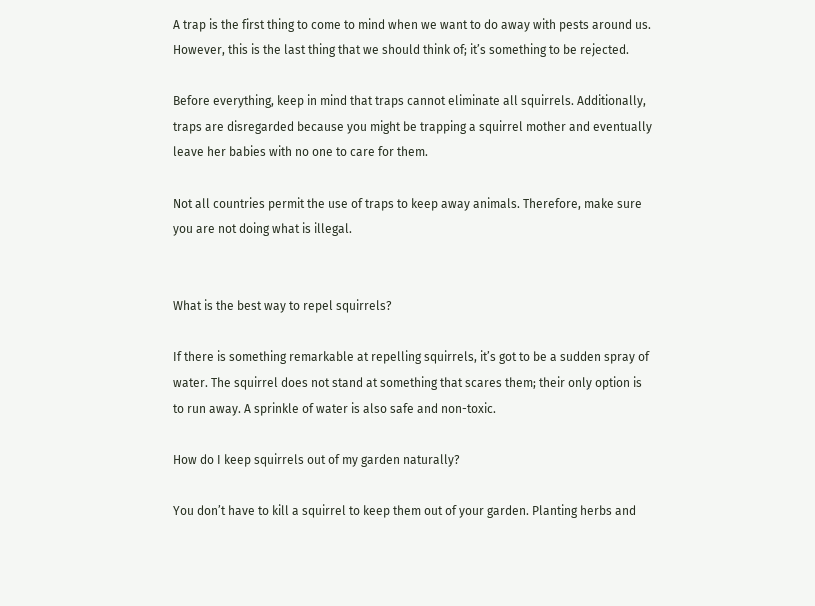A trap is the first thing to come to mind when we want to do away with pests around us. However, this is the last thing that we should think of; it’s something to be rejected.

Before everything, keep in mind that traps cannot eliminate all squirrels. Additionally, traps are disregarded because you might be trapping a squirrel mother and eventually leave her babies with no one to care for them.

Not all countries permit the use of traps to keep away animals. Therefore, make sure you are not doing what is illegal.


What is the best way to repel squirrels?

If there is something remarkable at repelling squirrels, it’s got to be a sudden spray of water. The squirrel does not stand at something that scares them; their only option is to run away. A sprinkle of water is also safe and non-toxic.

How do I keep squirrels out of my garden naturally?

You don’t have to kill a squirrel to keep them out of your garden. Planting herbs and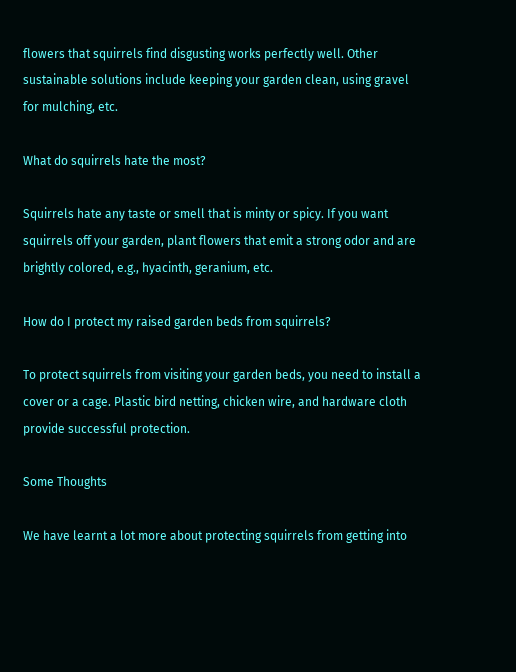flowers that squirrels find disgusting works perfectly well. Other sustainable solutions include keeping your garden clean, using gravel for mulching, etc.

What do squirrels hate the most?

Squirrels hate any taste or smell that is minty or spicy. If you want squirrels off your garden, plant flowers that emit a strong odor and are brightly colored, e.g., hyacinth, geranium, etc.

How do I protect my raised garden beds from squirrels?

To protect squirrels from visiting your garden beds, you need to install a cover or a cage. Plastic bird netting, chicken wire, and hardware cloth provide successful protection.

Some Thoughts

We have learnt a lot more about protecting squirrels from getting into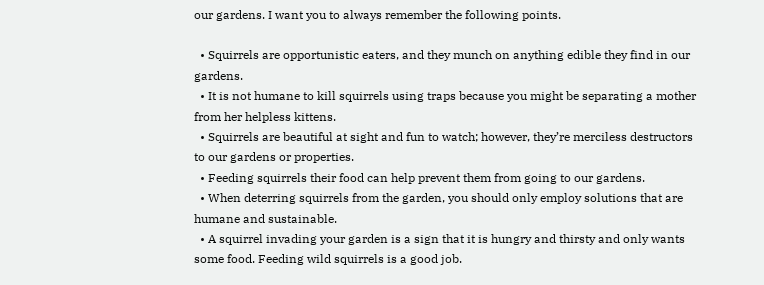our gardens. I want you to always remember the following points.

  • Squirrels are opportunistic eaters, and they munch on anything edible they find in our gardens.
  • It is not humane to kill squirrels using traps because you might be separating a mother from her helpless kittens.
  • Squirrels are beautiful at sight and fun to watch; however, they’re merciless destructors to our gardens or properties.
  • Feeding squirrels their food can help prevent them from going to our gardens.
  • When deterring squirrels from the garden, you should only employ solutions that are humane and sustainable.
  • A squirrel invading your garden is a sign that it is hungry and thirsty and only wants some food. Feeding wild squirrels is a good job.